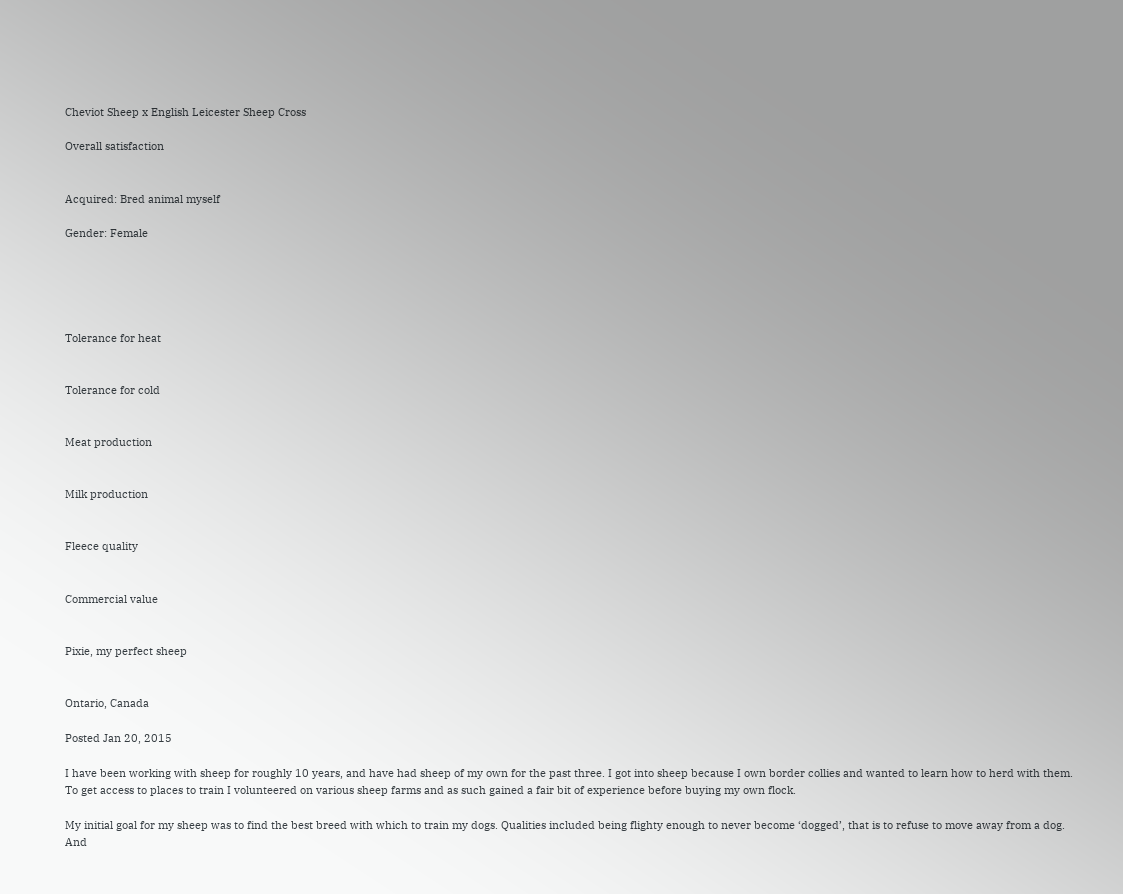Cheviot Sheep x English Leicester Sheep Cross

Overall satisfaction


Acquired: Bred animal myself

Gender: Female





Tolerance for heat


Tolerance for cold


Meat production


Milk production


Fleece quality


Commercial value


Pixie, my perfect sheep


Ontario, Canada

Posted Jan 20, 2015

I have been working with sheep for roughly 10 years, and have had sheep of my own for the past three. I got into sheep because I own border collies and wanted to learn how to herd with them. To get access to places to train I volunteered on various sheep farms and as such gained a fair bit of experience before buying my own flock.

My initial goal for my sheep was to find the best breed with which to train my dogs. Qualities included being flighty enough to never become ‘dogged’, that is to refuse to move away from a dog. And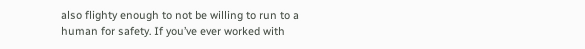also flighty enough to not be willing to run to a human for safety. If you’ve ever worked with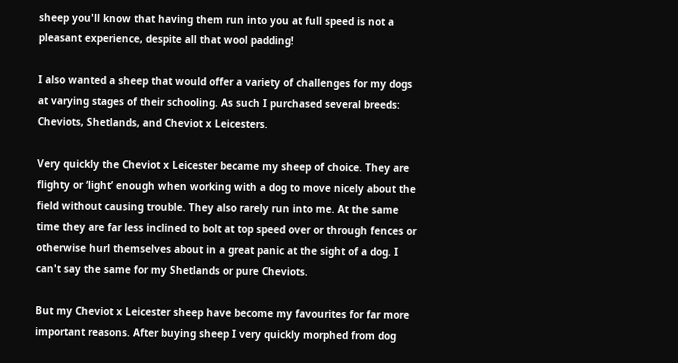sheep you'll know that having them run into you at full speed is not a pleasant experience, despite all that wool padding!

I also wanted a sheep that would offer a variety of challenges for my dogs at varying stages of their schooling. As such I purchased several breeds: Cheviots, Shetlands, and Cheviot x Leicesters.

Very quickly the Cheviot x Leicester became my sheep of choice. They are flighty or ‘light’ enough when working with a dog to move nicely about the field without causing trouble. They also rarely run into me. At the same time they are far less inclined to bolt at top speed over or through fences or otherwise hurl themselves about in a great panic at the sight of a dog. I can't say the same for my Shetlands or pure Cheviots.

But my Cheviot x Leicester sheep have become my favourites for far more important reasons. After buying sheep I very quickly morphed from dog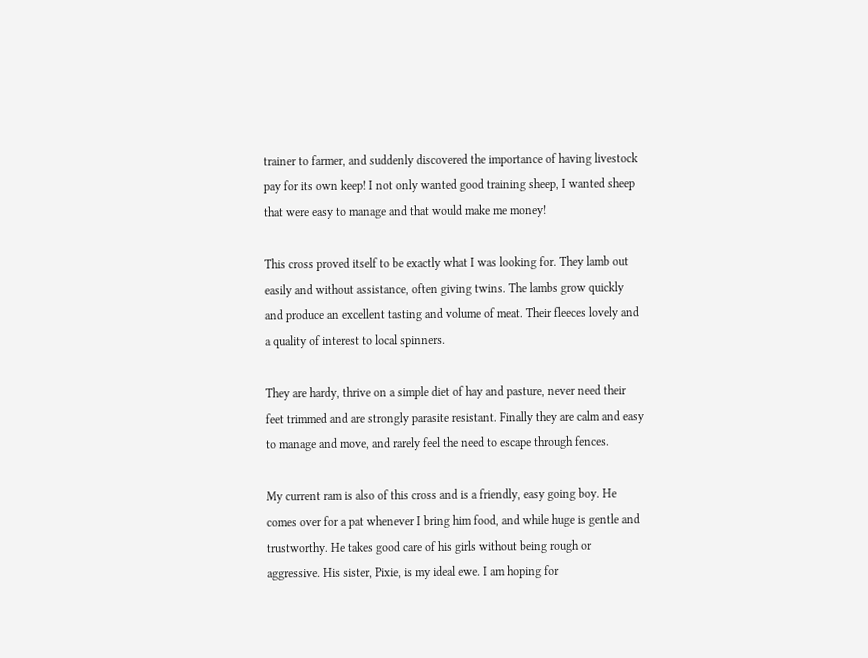trainer to farmer, and suddenly discovered the importance of having livestock pay for its own keep! I not only wanted good training sheep, I wanted sheep that were easy to manage and that would make me money!

This cross proved itself to be exactly what I was looking for. They lamb out easily and without assistance, often giving twins. The lambs grow quickly and produce an excellent tasting and volume of meat. Their fleeces lovely and a quality of interest to local spinners.

They are hardy, thrive on a simple diet of hay and pasture, never need their feet trimmed and are strongly parasite resistant. Finally they are calm and easy to manage and move, and rarely feel the need to escape through fences.

My current ram is also of this cross and is a friendly, easy going boy. He comes over for a pat whenever I bring him food, and while huge is gentle and trustworthy. He takes good care of his girls without being rough or aggressive. His sister, Pixie, is my ideal ewe. I am hoping for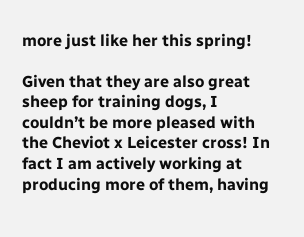more just like her this spring!

Given that they are also great sheep for training dogs, I couldn’t be more pleased with the Cheviot x Leicester cross! In fact I am actively working at producing more of them, having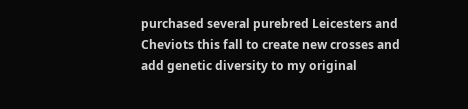purchased several purebred Leicesters and Cheviots this fall to create new crosses and add genetic diversity to my original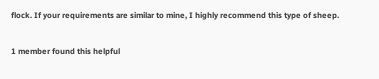flock. If your requirements are similar to mine, I highly recommend this type of sheep.

1 member found this helpful